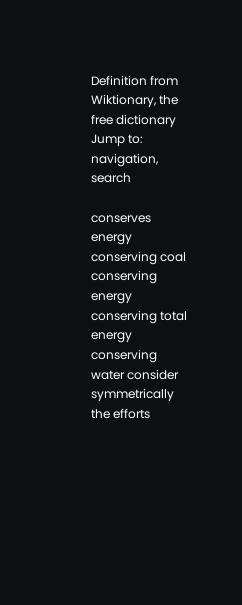Definition from Wiktionary, the free dictionary
Jump to: navigation, search

conserves energy conserving coal conserving energy conserving total energy conserving water consider symmetrically the efforts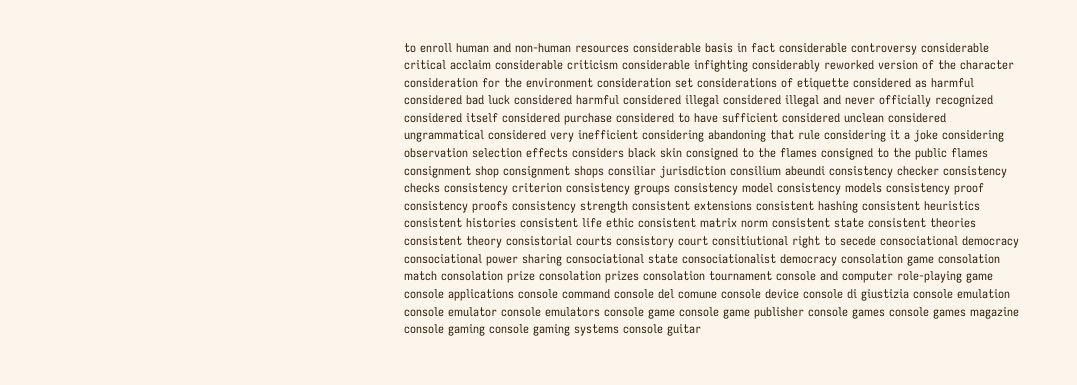to enroll human and non-human resources considerable basis in fact considerable controversy considerable critical acclaim considerable criticism considerable infighting considerably reworked version of the character consideration for the environment consideration set considerations of etiquette considered as harmful considered bad luck considered harmful considered illegal considered illegal and never officially recognized considered itself considered purchase considered to have sufficient considered unclean considered ungrammatical considered very inefficient considering abandoning that rule considering it a joke considering observation selection effects considers black skin consigned to the flames consigned to the public flames consignment shop consignment shops consiliar jurisdiction consilium abeundi consistency checker consistency checks consistency criterion consistency groups consistency model consistency models consistency proof consistency proofs consistency strength consistent extensions consistent hashing consistent heuristics consistent histories consistent life ethic consistent matrix norm consistent state consistent theories consistent theory consistorial courts consistory court consitiutional right to secede consociational democracy consociational power sharing consociational state consociationalist democracy consolation game consolation match consolation prize consolation prizes consolation tournament console and computer role-playing game console applications console command console del comune console device console di giustizia console emulation console emulator console emulators console game console game publisher console games console games magazine console gaming console gaming systems console guitar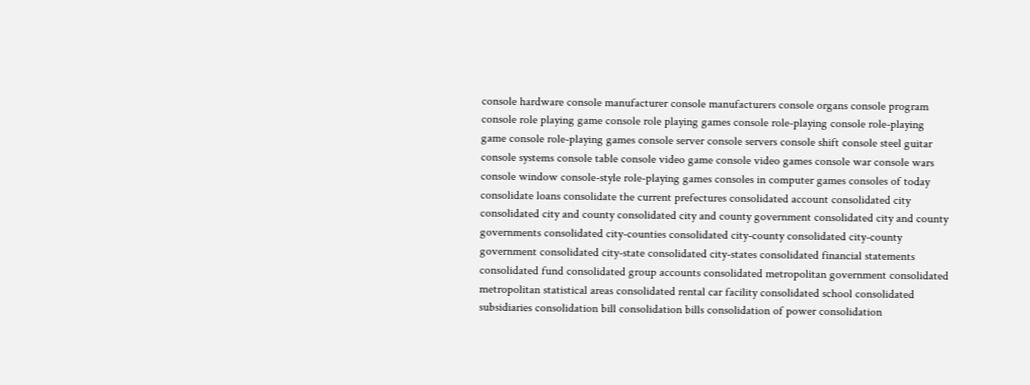console hardware console manufacturer console manufacturers console organs console program console role playing game console role playing games console role-playing console role-playing game console role-playing games console server console servers console shift console steel guitar console systems console table console video game console video games console war console wars console window console-style role-playing games consoles in computer games consoles of today consolidate loans consolidate the current prefectures consolidated account consolidated city consolidated city and county consolidated city and county government consolidated city and county governments consolidated city-counties consolidated city-county consolidated city-county government consolidated city-state consolidated city-states consolidated financial statements consolidated fund consolidated group accounts consolidated metropolitan government consolidated metropolitan statistical areas consolidated rental car facility consolidated school consolidated subsidiaries consolidation bill consolidation bills consolidation of power consolidation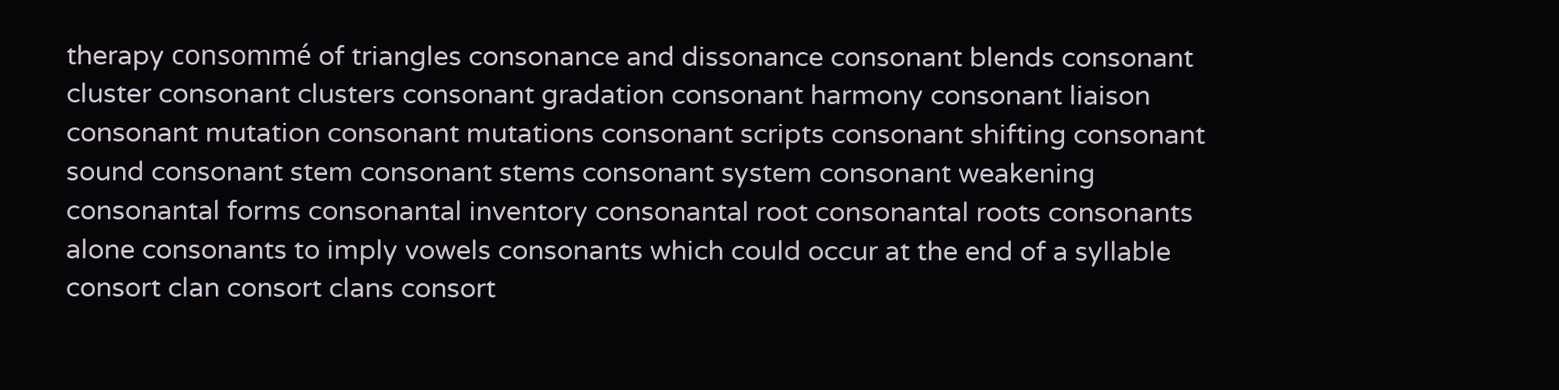therapy consommé of triangles consonance and dissonance consonant blends consonant cluster consonant clusters consonant gradation consonant harmony consonant liaison consonant mutation consonant mutations consonant scripts consonant shifting consonant sound consonant stem consonant stems consonant system consonant weakening consonantal forms consonantal inventory consonantal root consonantal roots consonants alone consonants to imply vowels consonants which could occur at the end of a syllable consort clan consort clans consort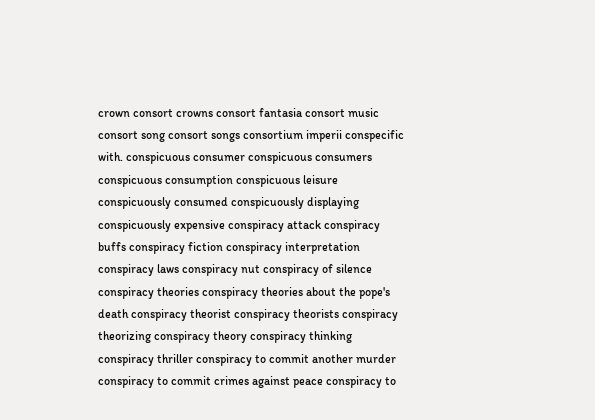crown consort crowns consort fantasia consort music consort song consort songs consortium imperii conspecific with. conspicuous consumer conspicuous consumers conspicuous consumption conspicuous leisure conspicuously consumed conspicuously displaying conspicuously expensive conspiracy attack conspiracy buffs conspiracy fiction conspiracy interpretation conspiracy laws conspiracy nut conspiracy of silence conspiracy theories conspiracy theories about the pope's death conspiracy theorist conspiracy theorists conspiracy theorizing conspiracy theory conspiracy thinking conspiracy thriller conspiracy to commit another murder conspiracy to commit crimes against peace conspiracy to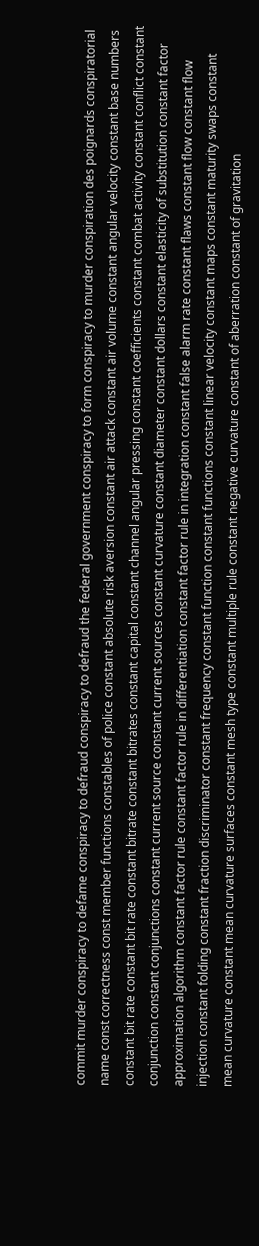commit murder conspiracy to defame conspiracy to defraud conspiracy to defraud the federal government conspiracy to form conspiracy to murder conspiration des poignards conspiratorial name const correctness const member functions constables of police constant absolute risk aversion constant air attack constant air volume constant angular velocity constant base numbers constant bit rate constant bit rate constant bitrate constant bitrates constant capital constant channel angular pressing constant coefficients constant combat activity constant conflict constant conjunction constant conjunctions constant current source constant current sources constant curvature constant diameter constant dollars constant elasticity of substitution constant factor approximation algorithm constant factor rule constant factor rule in differentiation constant factor rule in integration constant false alarm rate constant flaws constant flow constant flow injection constant folding constant fraction discriminator constant frequency constant function constant functions constant linear velocity constant maps constant maturity swaps constant mean curvature constant mean curvature surfaces constant mesh type constant multiple rule constant negative curvature constant of aberration constant of gravitation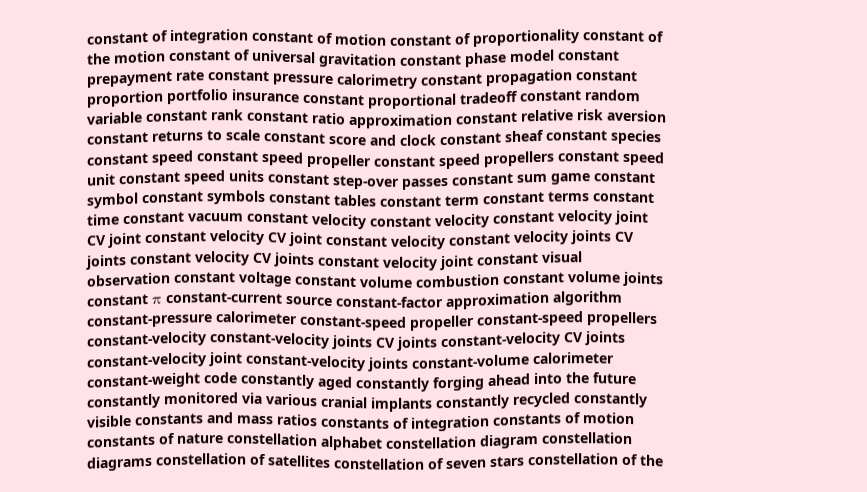constant of integration constant of motion constant of proportionality constant of the motion constant of universal gravitation constant phase model constant prepayment rate constant pressure calorimetry constant propagation constant proportion portfolio insurance constant proportional tradeoff constant random variable constant rank constant ratio approximation constant relative risk aversion constant returns to scale constant score and clock constant sheaf constant species constant speed constant speed propeller constant speed propellers constant speed unit constant speed units constant step-over passes constant sum game constant symbol constant symbols constant tables constant term constant terms constant time constant vacuum constant velocity constant velocity constant velocity joint CV joint constant velocity CV joint constant velocity constant velocity joints CV joints constant velocity CV joints constant velocity joint constant visual observation constant voltage constant volume combustion constant volume joints constant π constant-current source constant-factor approximation algorithm constant-pressure calorimeter constant-speed propeller constant-speed propellers constant-velocity constant-velocity joints CV joints constant-velocity CV joints constant-velocity joint constant-velocity joints constant-volume calorimeter constant-weight code constantly aged constantly forging ahead into the future constantly monitored via various cranial implants constantly recycled constantly visible constants and mass ratios constants of integration constants of motion constants of nature constellation alphabet constellation diagram constellation diagrams constellation of satellites constellation of seven stars constellation of the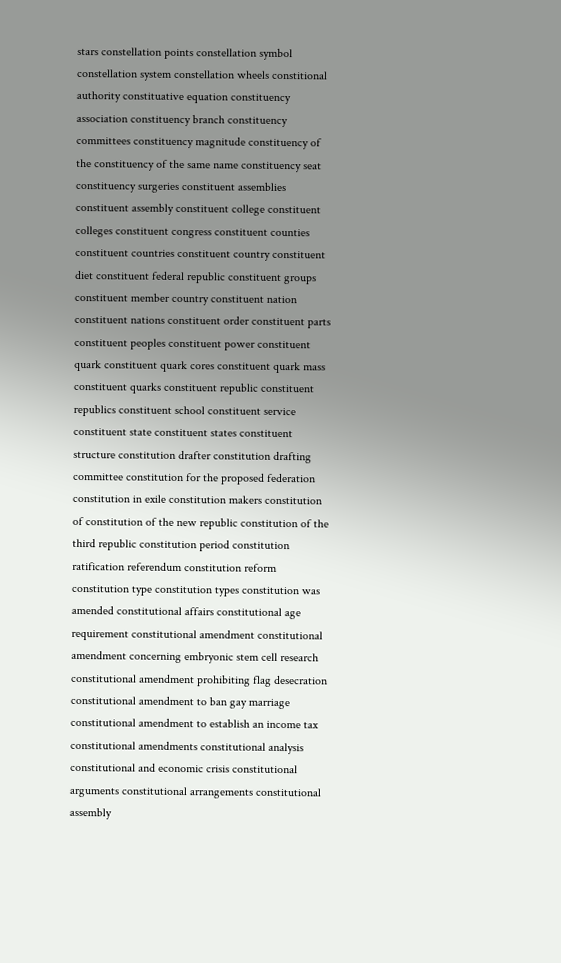stars constellation points constellation symbol constellation system constellation wheels constitional authority constituative equation constituency association constituency branch constituency committees constituency magnitude constituency of the constituency of the same name constituency seat constituency surgeries constituent assemblies constituent assembly constituent college constituent colleges constituent congress constituent counties constituent countries constituent country constituent diet constituent federal republic constituent groups constituent member country constituent nation constituent nations constituent order constituent parts constituent peoples constituent power constituent quark constituent quark cores constituent quark mass constituent quarks constituent republic constituent republics constituent school constituent service constituent state constituent states constituent structure constitution drafter constitution drafting committee constitution for the proposed federation constitution in exile constitution makers constitution of constitution of the new republic constitution of the third republic constitution period constitution ratification referendum constitution reform constitution type constitution types constitution was amended constitutional affairs constitutional age requirement constitutional amendment constitutional amendment concerning embryonic stem cell research constitutional amendment prohibiting flag desecration constitutional amendment to ban gay marriage constitutional amendment to establish an income tax constitutional amendments constitutional analysis constitutional and economic crisis constitutional arguments constitutional arrangements constitutional assembly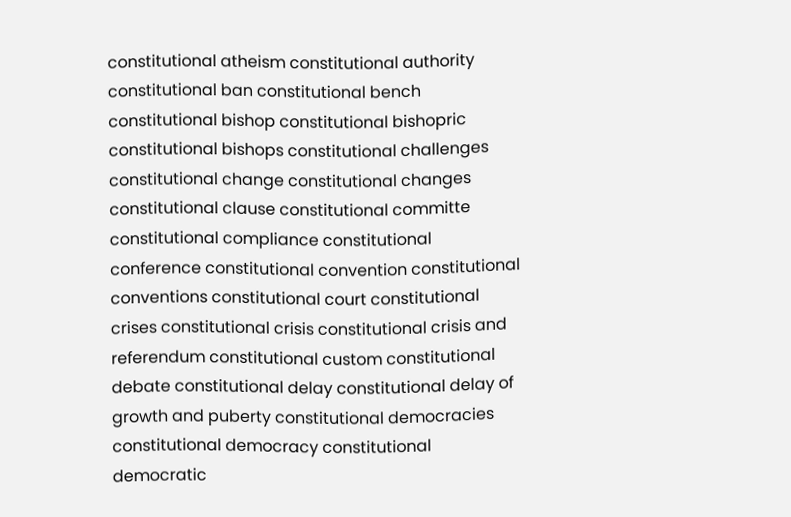constitutional atheism constitutional authority constitutional ban constitutional bench constitutional bishop constitutional bishopric constitutional bishops constitutional challenges constitutional change constitutional changes constitutional clause constitutional committe constitutional compliance constitutional conference constitutional convention constitutional conventions constitutional court constitutional crises constitutional crisis constitutional crisis and referendum constitutional custom constitutional debate constitutional delay constitutional delay of growth and puberty constitutional democracies constitutional democracy constitutional democratic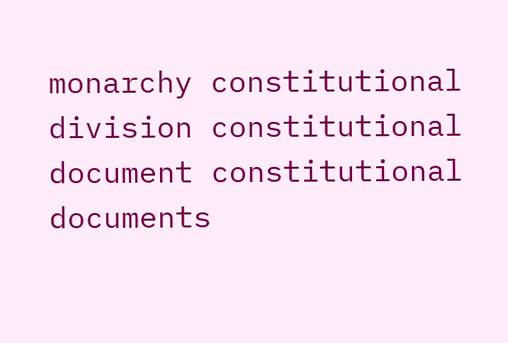monarchy constitutional division constitutional document constitutional documents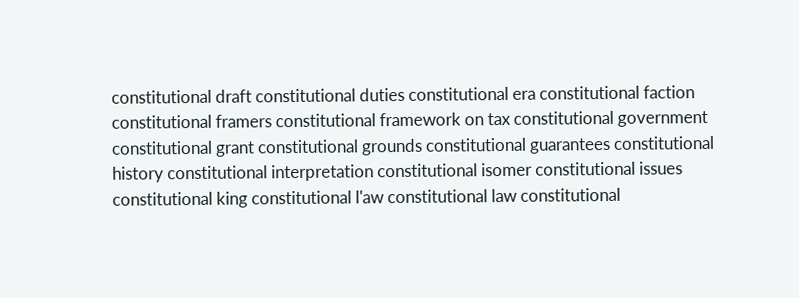constitutional draft constitutional duties constitutional era constitutional faction constitutional framers constitutional framework on tax constitutional government constitutional grant constitutional grounds constitutional guarantees constitutional history constitutional interpretation constitutional isomer constitutional issues constitutional king constitutional l'aw constitutional law constitutional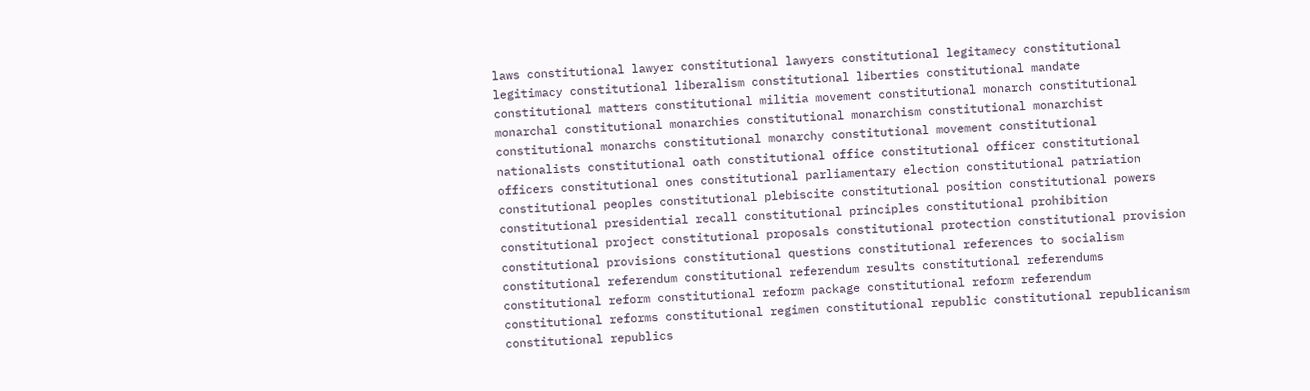laws constitutional lawyer constitutional lawyers constitutional legitamecy constitutional legitimacy constitutional liberalism constitutional liberties constitutional mandate constitutional matters constitutional militia movement constitutional monarch constitutional monarchal constitutional monarchies constitutional monarchism constitutional monarchist constitutional monarchs constitutional monarchy constitutional movement constitutional nationalists constitutional oath constitutional office constitutional officer constitutional officers constitutional ones constitutional parliamentary election constitutional patriation constitutional peoples constitutional plebiscite constitutional position constitutional powers constitutional presidential recall constitutional principles constitutional prohibition constitutional project constitutional proposals constitutional protection constitutional provision constitutional provisions constitutional questions constitutional references to socialism constitutional referendum constitutional referendum results constitutional referendums constitutional reform constitutional reform package constitutional reform referendum constitutional reforms constitutional regimen constitutional republic constitutional republicanism constitutional republics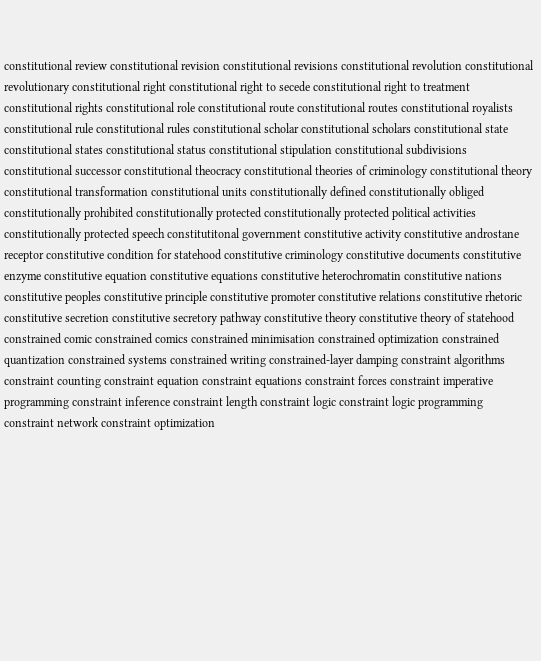constitutional review constitutional revision constitutional revisions constitutional revolution constitutional revolutionary constitutional right constitutional right to secede constitutional right to treatment constitutional rights constitutional role constitutional route constitutional routes constitutional royalists constitutional rule constitutional rules constitutional scholar constitutional scholars constitutional state constitutional states constitutional status constitutional stipulation constitutional subdivisions constitutional successor constitutional theocracy constitutional theories of criminology constitutional theory constitutional transformation constitutional units constitutionally defined constitutionally obliged constitutionally prohibited constitutionally protected constitutionally protected political activities constitutionally protected speech constitutitonal government constitutive activity constitutive androstane receptor constitutive condition for statehood constitutive criminology constitutive documents constitutive enzyme constitutive equation constitutive equations constitutive heterochromatin constitutive nations constitutive peoples constitutive principle constitutive promoter constitutive relations constitutive rhetoric constitutive secretion constitutive secretory pathway constitutive theory constitutive theory of statehood constrained comic constrained comics constrained minimisation constrained optimization constrained quantization constrained systems constrained writing constrained-layer damping constraint algorithms constraint counting constraint equation constraint equations constraint forces constraint imperative programming constraint inference constraint length constraint logic constraint logic programming constraint network constraint optimization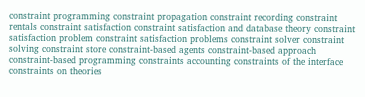constraint programming constraint propagation constraint recording constraint rentals constraint satisfaction constraint satisfaction and database theory constraint satisfaction problem constraint satisfaction problems constraint solver constraint solving constraint store constraint-based agents constraint-based approach constraint-based programming constraints accounting constraints of the interface constraints on theories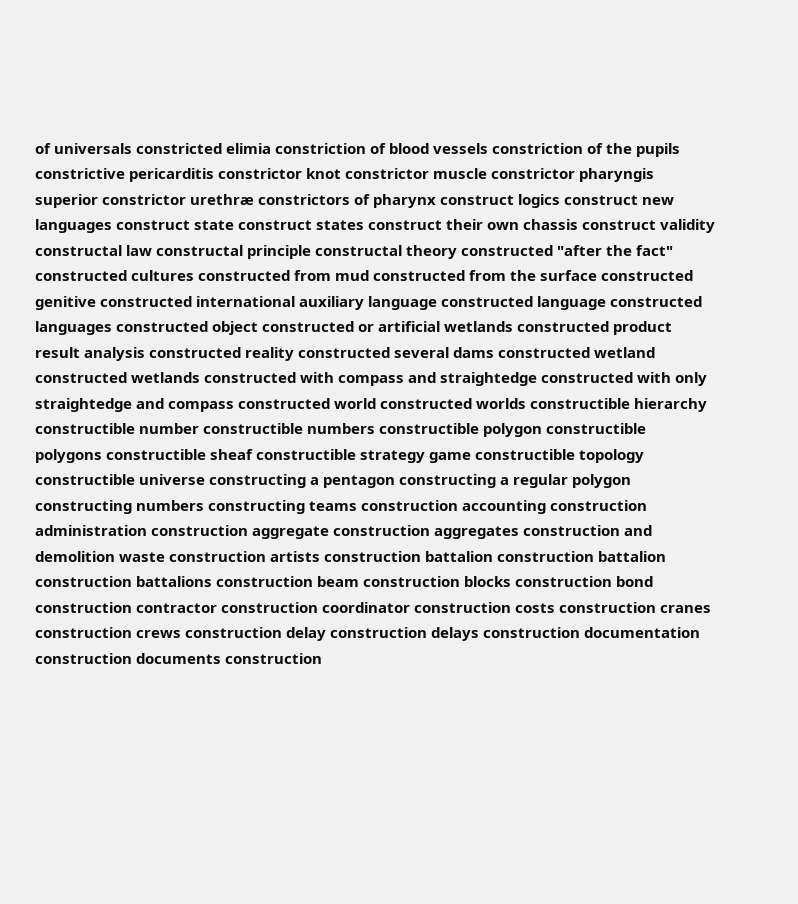of universals constricted elimia constriction of blood vessels constriction of the pupils constrictive pericarditis constrictor knot constrictor muscle constrictor pharyngis superior constrictor urethræ constrictors of pharynx construct logics construct new languages construct state construct states construct their own chassis construct validity constructal law constructal principle constructal theory constructed "after the fact" constructed cultures constructed from mud constructed from the surface constructed genitive constructed international auxiliary language constructed language constructed languages constructed object constructed or artificial wetlands constructed product result analysis constructed reality constructed several dams constructed wetland constructed wetlands constructed with compass and straightedge constructed with only straightedge and compass constructed world constructed worlds constructible hierarchy constructible number constructible numbers constructible polygon constructible polygons constructible sheaf constructible strategy game constructible topology constructible universe constructing a pentagon constructing a regular polygon constructing numbers constructing teams construction accounting construction administration construction aggregate construction aggregates construction and demolition waste construction artists construction battalion construction battalion construction battalions construction beam construction blocks construction bond construction contractor construction coordinator construction costs construction cranes construction crews construction delay construction delays construction documentation construction documents construction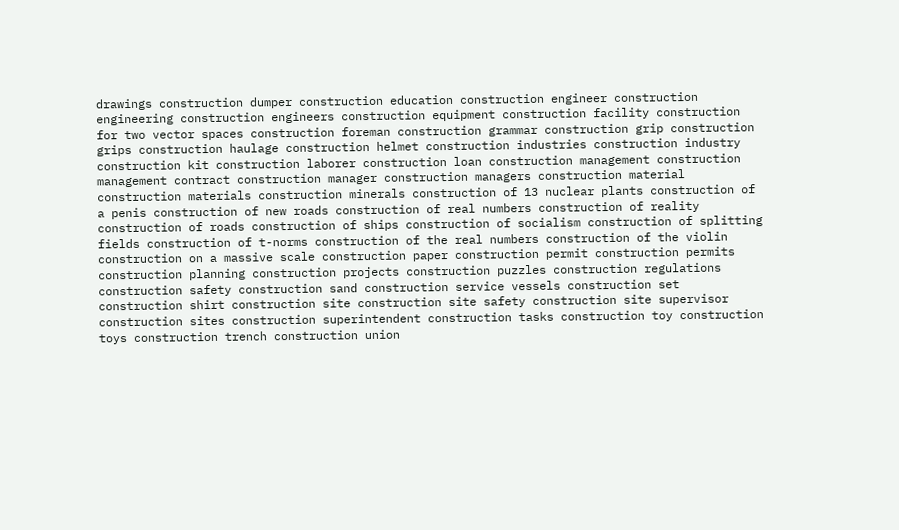drawings construction dumper construction education construction engineer construction engineering construction engineers construction equipment construction facility construction for two vector spaces construction foreman construction grammar construction grip construction grips construction haulage construction helmet construction industries construction industry construction kit construction laborer construction loan construction management construction management contract construction manager construction managers construction material construction materials construction minerals construction of 13 nuclear plants construction of a penis construction of new roads construction of real numbers construction of reality construction of roads construction of ships construction of socialism construction of splitting fields construction of t-norms construction of the real numbers construction of the violin construction on a massive scale construction paper construction permit construction permits construction planning construction projects construction puzzles construction regulations construction safety construction sand construction service vessels construction set construction shirt construction site construction site safety construction site supervisor construction sites construction superintendent construction tasks construction toy construction toys construction trench construction union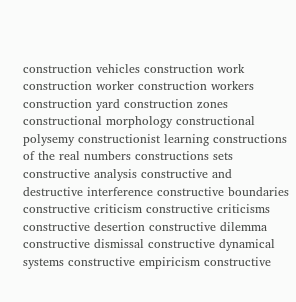construction vehicles construction work construction worker construction workers construction yard construction zones constructional morphology constructional polysemy constructionist learning constructions of the real numbers constructions sets constructive analysis constructive and destructive interference constructive boundaries constructive criticism constructive criticisms constructive desertion constructive dilemma constructive dismissal constructive dynamical systems constructive empiricism constructive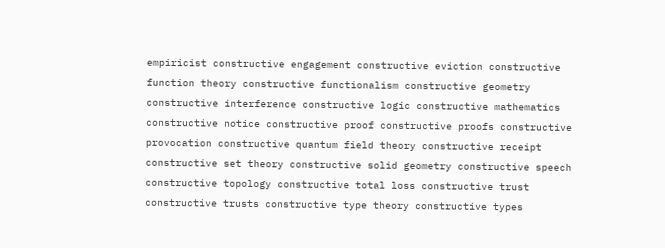empiricist constructive engagement constructive eviction constructive function theory constructive functionalism constructive geometry constructive interference constructive logic constructive mathematics constructive notice constructive proof constructive proofs constructive provocation constructive quantum field theory constructive receipt constructive set theory constructive solid geometry constructive speech constructive topology constructive total loss constructive trust constructive trusts constructive type theory constructive types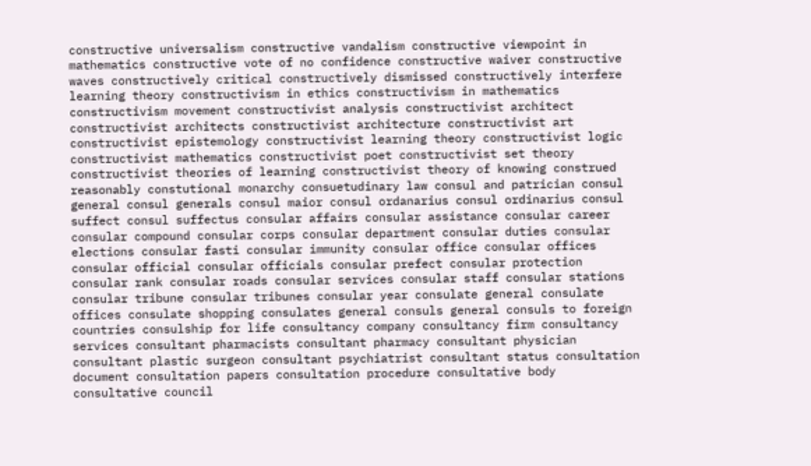constructive universalism constructive vandalism constructive viewpoint in mathematics constructive vote of no confidence constructive waiver constructive waves constructively critical constructively dismissed constructively interfere learning theory constructivism in ethics constructivism in mathematics constructivism movement constructivist analysis constructivist architect constructivist architects constructivist architecture constructivist art constructivist epistemology constructivist learning theory constructivist logic constructivist mathematics constructivist poet constructivist set theory constructivist theories of learning constructivist theory of knowing construed reasonably constutional monarchy consuetudinary law consul and patrician consul general consul generals consul maior consul ordanarius consul ordinarius consul suffect consul suffectus consular affairs consular assistance consular career consular compound consular corps consular department consular duties consular elections consular fasti consular immunity consular office consular offices consular official consular officials consular prefect consular protection consular rank consular roads consular services consular staff consular stations consular tribune consular tribunes consular year consulate general consulate offices consulate shopping consulates general consuls general consuls to foreign countries consulship for life consultancy company consultancy firm consultancy services consultant pharmacists consultant pharmacy consultant physician consultant plastic surgeon consultant psychiatrist consultant status consultation document consultation papers consultation procedure consultative body consultative council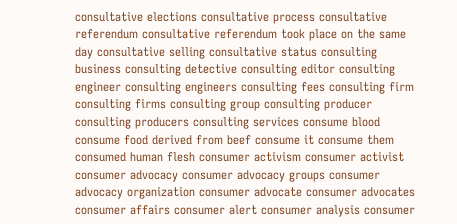consultative elections consultative process consultative referendum consultative referendum took place on the same day consultative selling consultative status consulting business consulting detective consulting editor consulting engineer consulting engineers consulting fees consulting firm consulting firms consulting group consulting producer consulting producers consulting services consume blood consume food derived from beef consume it consume them consumed human flesh consumer activism consumer activist consumer advocacy consumer advocacy groups consumer advocacy organization consumer advocate consumer advocates consumer affairs consumer alert consumer analysis consumer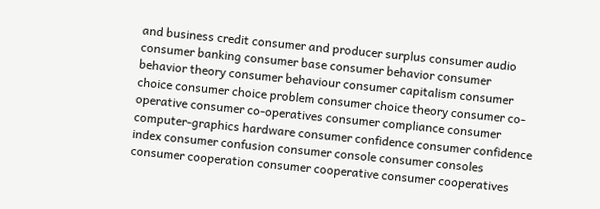and business credit consumer and producer surplus consumer audio consumer banking consumer base consumer behavior consumer behavior theory consumer behaviour consumer capitalism consumer choice consumer choice problem consumer choice theory consumer co-operative consumer co-operatives consumer compliance consumer computer-graphics hardware consumer confidence consumer confidence index consumer confusion consumer console consumer consoles consumer cooperation consumer cooperative consumer cooperatives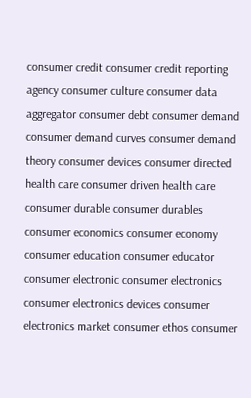consumer credit consumer credit reporting agency consumer culture consumer data aggregator consumer debt consumer demand consumer demand curves consumer demand theory consumer devices consumer directed health care consumer driven health care consumer durable consumer durables consumer economics consumer economy consumer education consumer educator consumer electronic consumer electronics consumer electronics devices consumer electronics market consumer ethos consumer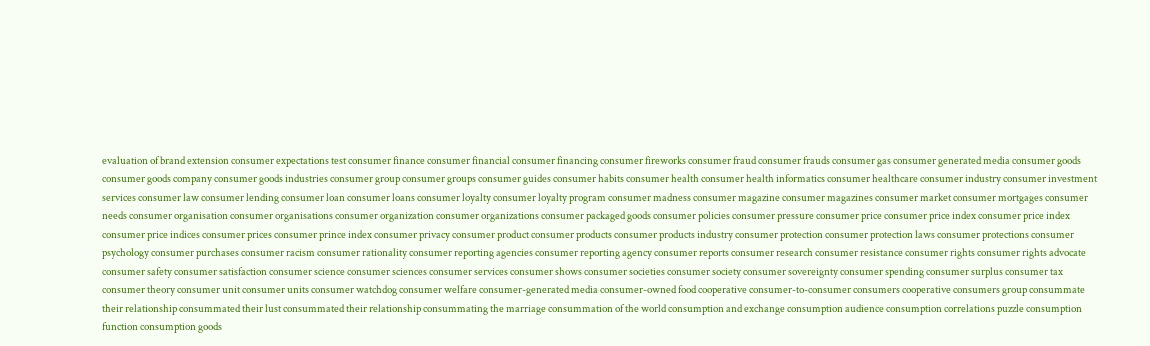evaluation of brand extension consumer expectations test consumer finance consumer financial consumer financing consumer fireworks consumer fraud consumer frauds consumer gas consumer generated media consumer goods consumer goods company consumer goods industries consumer group consumer groups consumer guides consumer habits consumer health consumer health informatics consumer healthcare consumer industry consumer investment services consumer law consumer lending consumer loan consumer loans consumer loyalty consumer loyalty program consumer madness consumer magazine consumer magazines consumer market consumer mortgages consumer needs consumer organisation consumer organisations consumer organization consumer organizations consumer packaged goods consumer policies consumer pressure consumer price consumer price index consumer price index consumer price indices consumer prices consumer prince index consumer privacy consumer product consumer products consumer products industry consumer protection consumer protection laws consumer protections consumer psychology consumer purchases consumer racism consumer rationality consumer reporting agencies consumer reporting agency consumer reports consumer research consumer resistance consumer rights consumer rights advocate consumer safety consumer satisfaction consumer science consumer sciences consumer services consumer shows consumer societies consumer society consumer sovereignty consumer spending consumer surplus consumer tax consumer theory consumer unit consumer units consumer watchdog consumer welfare consumer-generated media consumer-owned food cooperative consumer-to-consumer consumers cooperative consumers group consummate their relationship consummated their lust consummated their relationship consummating the marriage consummation of the world consumption and exchange consumption audience consumption correlations puzzle consumption function consumption goods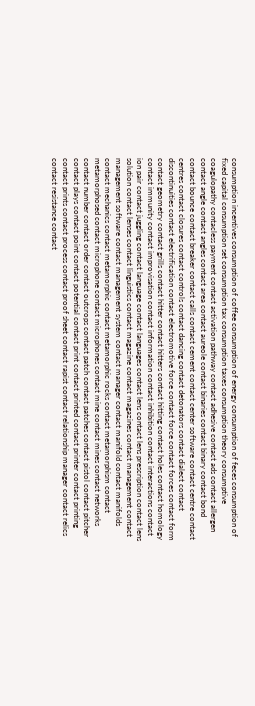consumption incentives consumption of coffee consumption of energy consumption of feces consumption of fixed capital consumption set consumption tax consumption taxes consumption theory consumptive coagulopathy contacless payment contact activation pathway contact adhesive contact ads contact allergen contact angle contact angles contact area contact aureole contact binaries contact binary contact bond contact bounce contact breaker contact calls contact cement contact center software contact centre contact centres contact closures contact controls contact dancing contact detonators contact dialect contact discontinuities contact electrification contact electromotive force contact force contact forces contact form contact geometry contact grills contact hitter contact hitters contact hitting contact holes contact homology contact immunity contact improvisation contact information contact inhibition contact interactions contact ion pair contact juggling contact language contact languages contact lens contact lens prescription contact lens solution contact lenses contact linguistics contact magazine contact magazines contact management contact management software contact management system contact manager contact manifold contact manifolds contact mechanics contact metamorphic contact metamorphic rocks contact metamorphism contact metamorphosed contact microphone contact microphones contact mine contact mines contact networks contact number contact order contact outcrops contact patch contact patches contact pistol contact pitcher contact plays contact point contact potential contact print contact printed contact printer contact printing contact prints contact process contact proof sheet contact rapist contact relationship manager contact relics contact resistance contact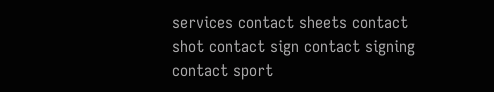services contact sheets contact shot contact sign contact signing contact sport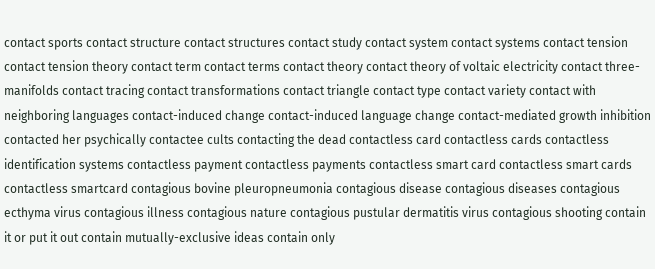contact sports contact structure contact structures contact study contact system contact systems contact tension contact tension theory contact term contact terms contact theory contact theory of voltaic electricity contact three-manifolds contact tracing contact transformations contact triangle contact type contact variety contact with neighboring languages contact-induced change contact-induced language change contact-mediated growth inhibition contacted her psychically contactee cults contacting the dead contactless card contactless cards contactless identification systems contactless payment contactless payments contactless smart card contactless smart cards contactless smartcard contagious bovine pleuropneumonia contagious disease contagious diseases contagious ecthyma virus contagious illness contagious nature contagious pustular dermatitis virus contagious shooting contain it or put it out contain mutually-exclusive ideas contain only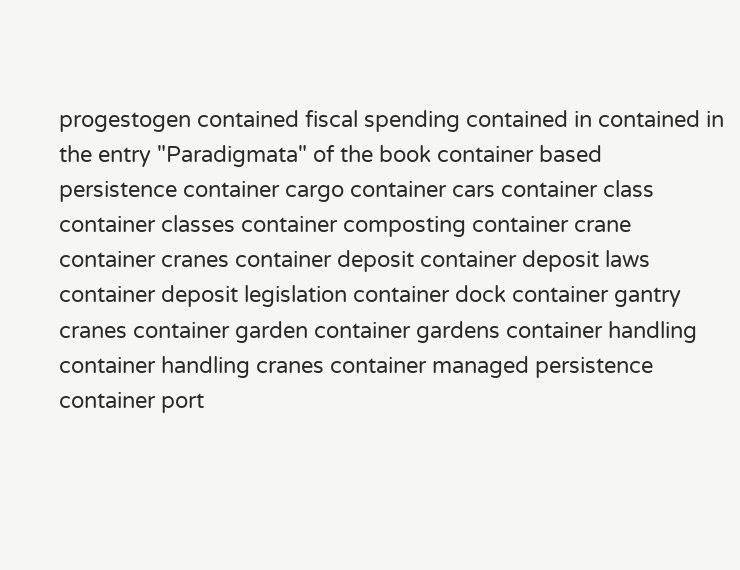progestogen contained fiscal spending contained in contained in the entry "Paradigmata" of the book container based persistence container cargo container cars container class container classes container composting container crane container cranes container deposit container deposit laws container deposit legislation container dock container gantry cranes container garden container gardens container handling container handling cranes container managed persistence container port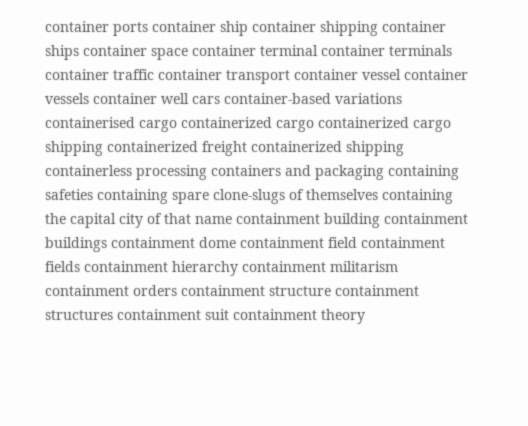container ports container ship container shipping container ships container space container terminal container terminals container traffic container transport container vessel container vessels container well cars container-based variations containerised cargo containerized cargo containerized cargo shipping containerized freight containerized shipping containerless processing containers and packaging containing safeties containing spare clone-slugs of themselves containing the capital city of that name containment building containment buildings containment dome containment field containment fields containment hierarchy containment militarism containment orders containment structure containment structures containment suit containment theory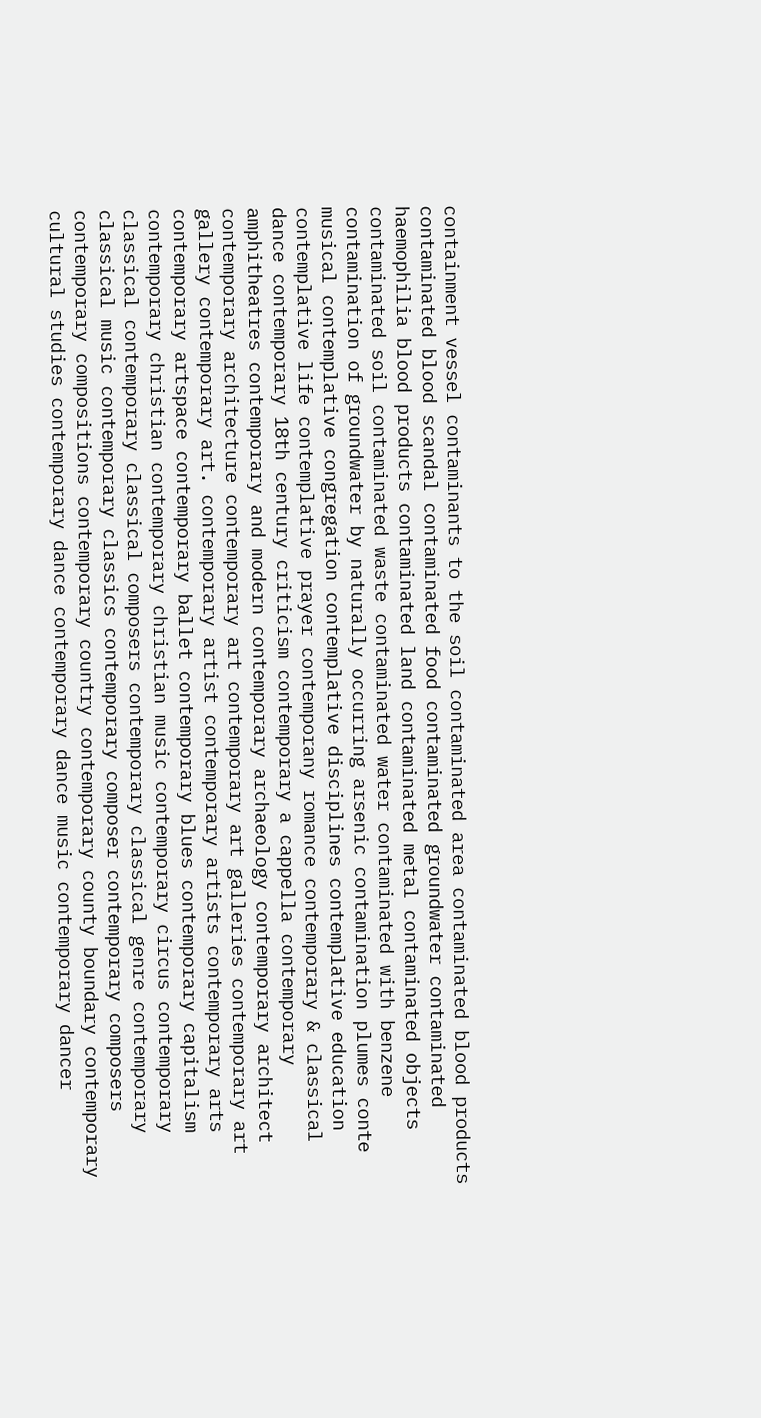containment vessel contaminants to the soil contaminated area contaminated blood products contaminated blood scandal contaminated food contaminated groundwater contaminated haemophilia blood products contaminated land contaminated metal contaminated objects contaminated soil contaminated waste contaminated water contaminated with benzene contamination of groundwater by naturally occurring arsenic contamination plumes conte musical contemplative congregation contemplative disciplines contemplative education contemplative life contemplative prayer contemporany romance contemporary & classical dance contemporary 18th century criticism contemporary a cappella contemporary amphitheatres contemporary and modern contemporary archaeology contemporary architect contemporary architecture contemporary art contemporary art galleries contemporary art gallery contemporary art. contemporary artist contemporary artists contemporary arts contemporary artspace contemporary ballet contemporary blues contemporary capitalism contemporary christian contemporary christian music contemporary circus contemporary classical contemporary classical composers contemporary classical genre contemporary classical music contemporary classics contemporary composer contemporary composers contemporary compositions contemporary country contemporary county boundary contemporary cultural studies contemporary dance contemporary dance music contemporary dancer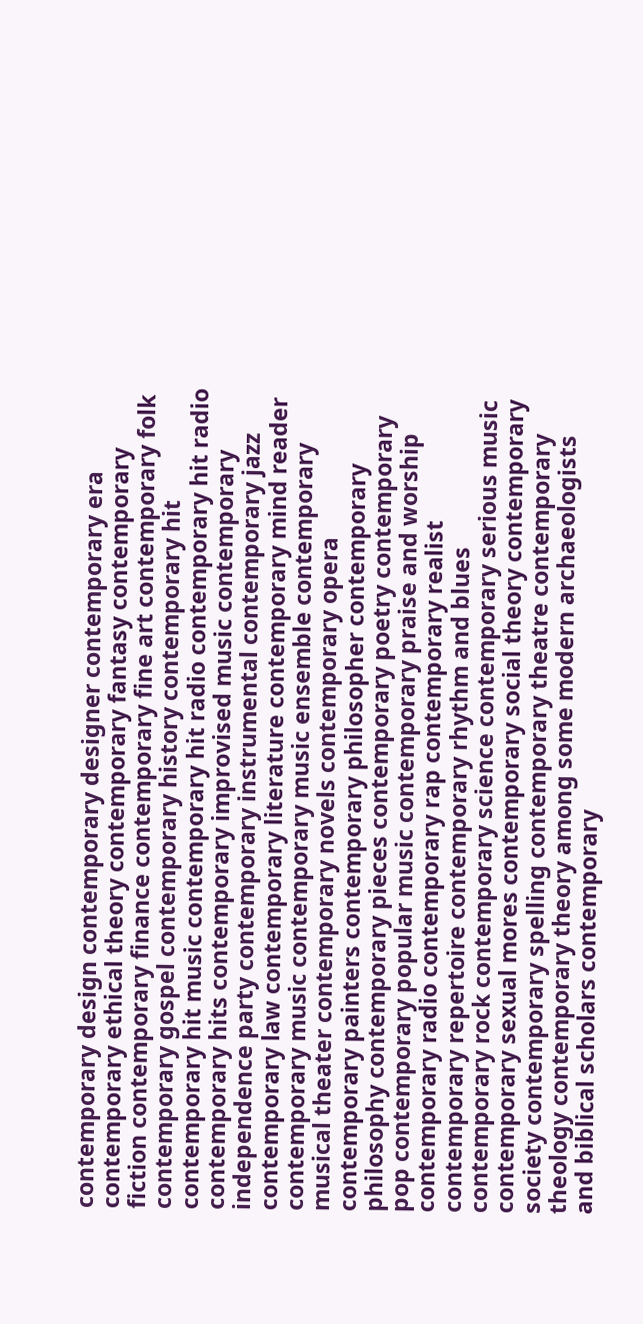contemporary design contemporary designer contemporary era contemporary ethical theory contemporary fantasy contemporary fiction contemporary finance contemporary fine art contemporary folk contemporary gospel contemporary history contemporary hit contemporary hit music contemporary hit radio contemporary hit radio contemporary hits contemporary improvised music contemporary independence party contemporary instrumental contemporary jazz contemporary law contemporary literature contemporary mind reader contemporary music contemporary music ensemble contemporary musical theater contemporary novels contemporary opera contemporary painters contemporary philosopher contemporary philosophy contemporary pieces contemporary poetry contemporary pop contemporary popular music contemporary praise and worship contemporary radio contemporary rap contemporary realist contemporary repertoire contemporary rhythm and blues contemporary rock contemporary science contemporary serious music contemporary sexual mores contemporary social theory contemporary society contemporary spelling contemporary theatre contemporary theology contemporary theory among some modern archaeologists and biblical scholars contemporary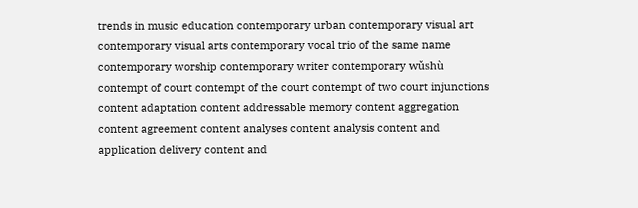trends in music education contemporary urban contemporary visual art contemporary visual arts contemporary vocal trio of the same name contemporary worship contemporary writer contemporary wǔshù contempt of court contempt of the court contempt of two court injunctions content adaptation content addressable memory content aggregation content agreement content analyses content analysis content and application delivery content and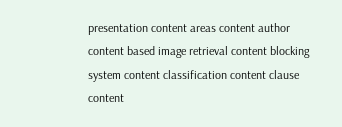presentation content areas content author content based image retrieval content blocking system content classification content clause content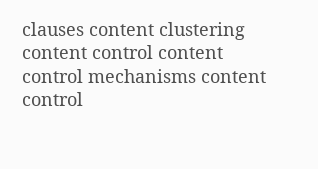clauses content clustering content control content control mechanisms content control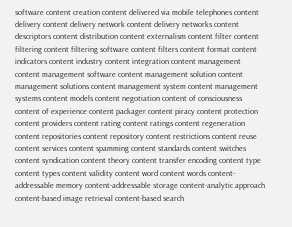software content creation content delivered via mobile telephones content delivery content delivery network content delivery networks content descriptors content distribution content externalism content filter content filtering content filtering software content filters content format content indicators content industry content integration content management content management software content management solution content management solutions content management system content management systems content models content negotiation content of consciousness content of experience content packager content piracy content protection content providers content rating content ratings content regeneration content repositories content repository content restrictions content reuse content services content spamming content standards content switches content syndication content theory content transfer encoding content type content types content validity content word content words content-addressable memory content-addressable storage content-analytic approach content-based image retrieval content-based search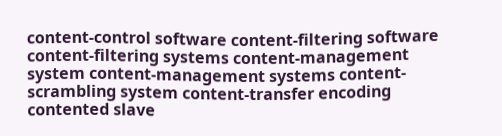content-control software content-filtering software content-filtering systems content-management system content-management systems content-scrambling system content-transfer encoding contented slave